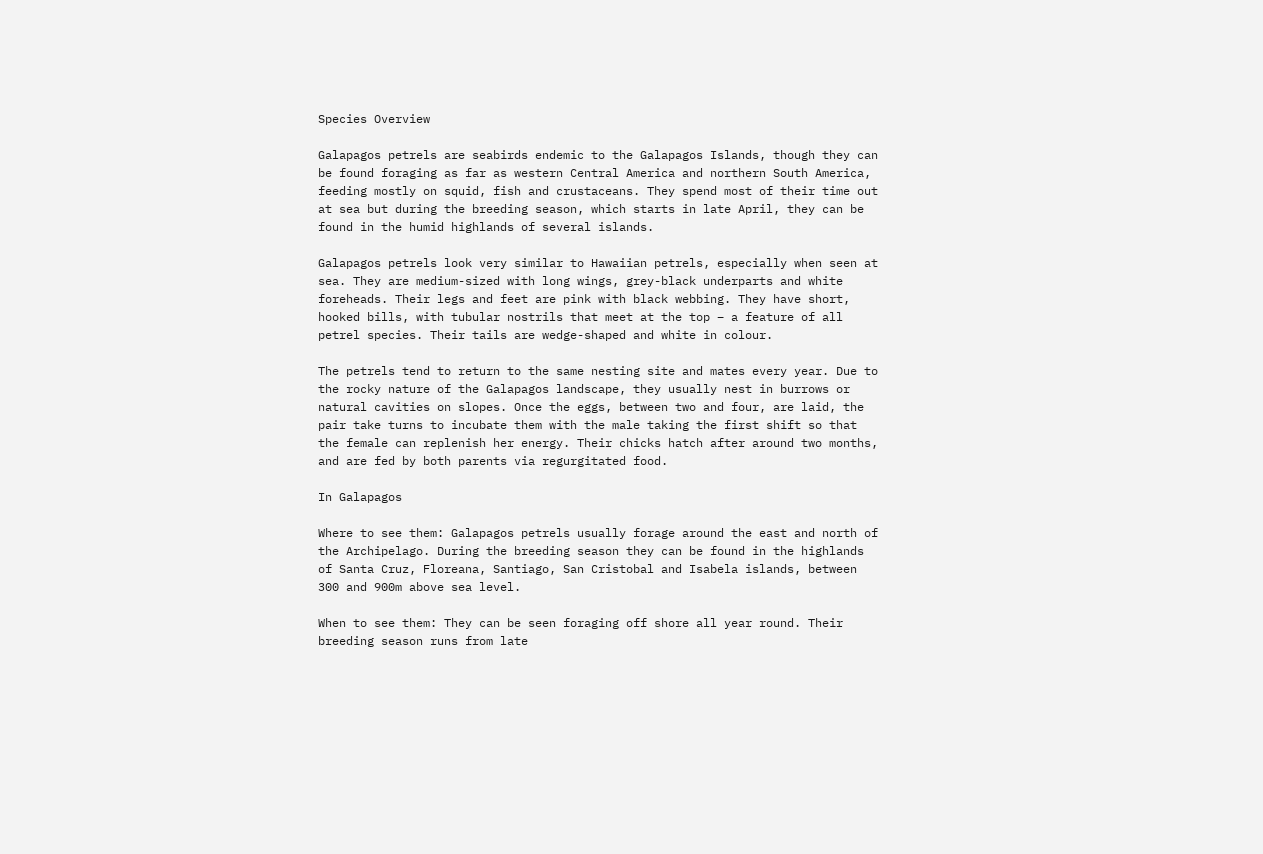Species Overview

Galapagos petrels are seabirds endemic to the Galapagos Islands, though they can be found foraging as far as western Central America and northern South America, feeding mostly on squid, fish and crustaceans. They spend most of their time out at sea but during the breeding season, which starts in late April, they can be found in the humid highlands of several islands.

Galapagos petrels look very similar to Hawaiian petrels, especially when seen at sea. They are medium-sized with long wings, grey-black underparts and white foreheads. Their legs and feet are pink with black webbing. They have short, hooked bills, with tubular nostrils that meet at the top – a feature of all petrel species. Their tails are wedge-shaped and white in colour.

The petrels tend to return to the same nesting site and mates every year. Due to the rocky nature of the Galapagos landscape, they usually nest in burrows or natural cavities on slopes. Once the eggs, between two and four, are laid, the pair take turns to incubate them with the male taking the first shift so that the female can replenish her energy. Their chicks hatch after around two months, and are fed by both parents via regurgitated food.

In Galapagos

Where to see them: Galapagos petrels usually forage around the east and north of the Archipelago. During the breeding season they can be found in the highlands of Santa Cruz, Floreana, Santiago, San Cristobal and Isabela islands, between 300 and 900m above sea level.

When to see them: They can be seen foraging off shore all year round. Their breeding season runs from late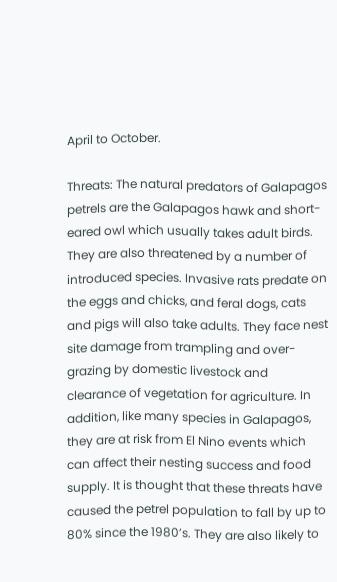April to October.

Threats: The natural predators of Galapagos petrels are the Galapagos hawk and short-eared owl which usually takes adult birds. They are also threatened by a number of introduced species. Invasive rats predate on the eggs and chicks, and feral dogs, cats and pigs will also take adults. They face nest site damage from trampling and over-grazing by domestic livestock and clearance of vegetation for agriculture. In addition, like many species in Galapagos, they are at risk from El Nino events which can affect their nesting success and food supply. It is thought that these threats have caused the petrel population to fall by up to 80% since the 1980’s. They are also likely to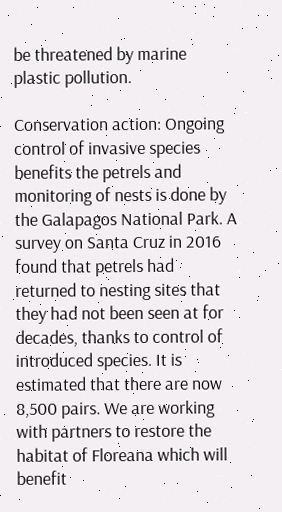be threatened by marine plastic pollution.

Conservation action: Ongoing control of invasive species benefits the petrels and monitoring of nests is done by the Galapagos National Park. A survey on Santa Cruz in 2016 found that petrels had returned to nesting sites that they had not been seen at for decades, thanks to control of introduced species. It is estimated that there are now 8,500 pairs. We are working with partners to restore the habitat of Floreana which will benefit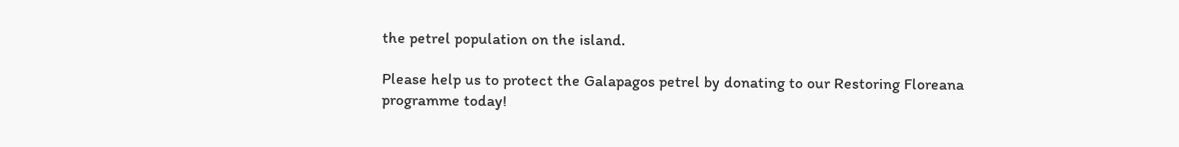the petrel population on the island.

Please help us to protect the Galapagos petrel by donating to our Restoring Floreana programme today!